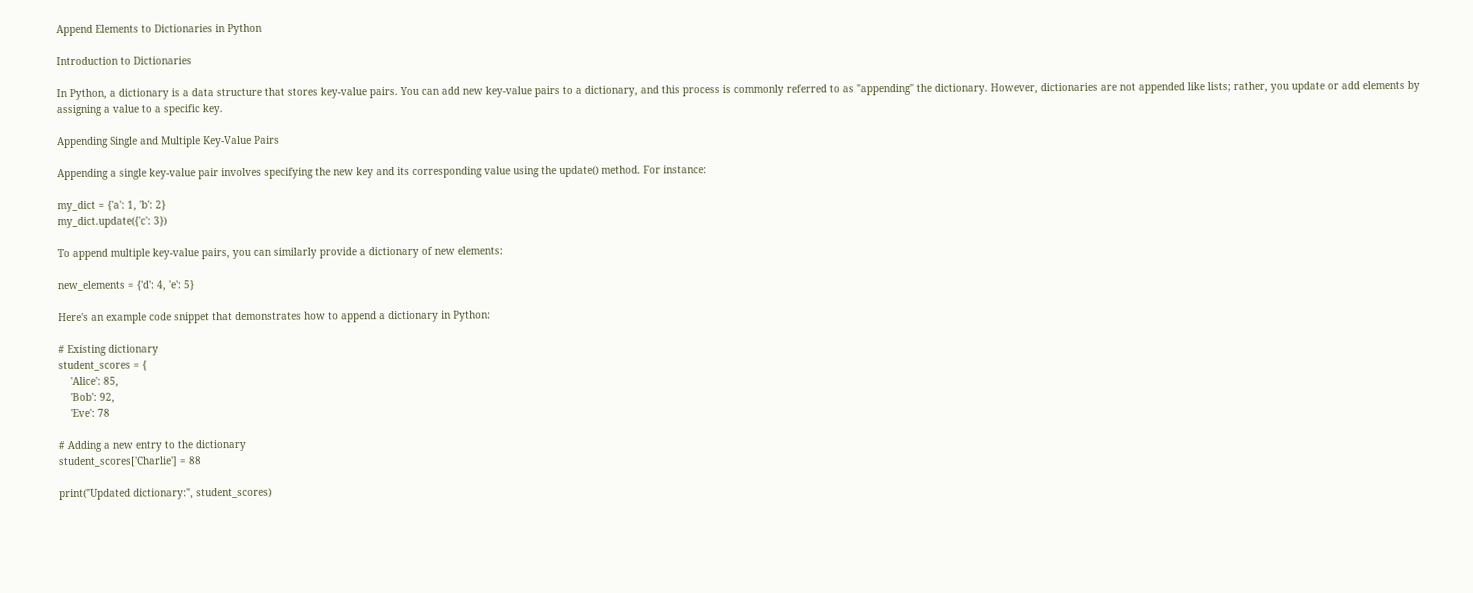Append Elements to Dictionaries in Python

Introduction to Dictionaries

In Python, a dictionary is a data structure that stores key-value pairs. You can add new key-value pairs to a dictionary, and this process is commonly referred to as "appending" the dictionary. However, dictionaries are not appended like lists; rather, you update or add elements by assigning a value to a specific key.

Appending Single and Multiple Key-Value Pairs

Appending a single key-value pair involves specifying the new key and its corresponding value using the update() method. For instance:

my_dict = {'a': 1, 'b': 2}
my_dict.update({'c': 3})

To append multiple key-value pairs, you can similarly provide a dictionary of new elements:

new_elements = {'d': 4, 'e': 5}

Here's an example code snippet that demonstrates how to append a dictionary in Python:

# Existing dictionary
student_scores = {
    'Alice': 85,
    'Bob': 92,
    'Eve': 78

# Adding a new entry to the dictionary
student_scores['Charlie'] = 88

print("Updated dictionary:", student_scores)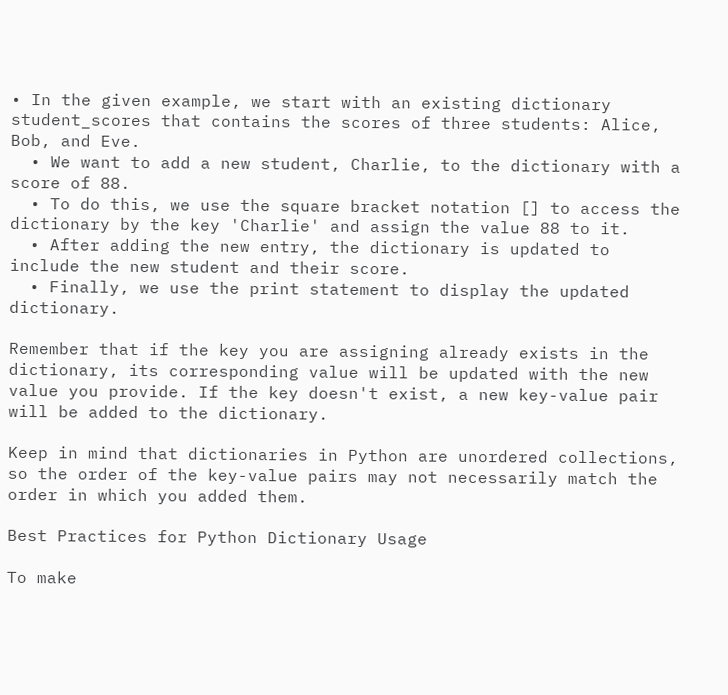• In the given example, we start with an existing dictionary student_scores that contains the scores of three students: Alice, Bob, and Eve.
  • We want to add a new student, Charlie, to the dictionary with a score of 88.
  • To do this, we use the square bracket notation [] to access the dictionary by the key 'Charlie' and assign the value 88 to it.
  • After adding the new entry, the dictionary is updated to include the new student and their score.
  • Finally, we use the print statement to display the updated dictionary.

Remember that if the key you are assigning already exists in the dictionary, its corresponding value will be updated with the new value you provide. If the key doesn't exist, a new key-value pair will be added to the dictionary.

Keep in mind that dictionaries in Python are unordered collections, so the order of the key-value pairs may not necessarily match the order in which you added them.

Best Practices for Python Dictionary Usage

To make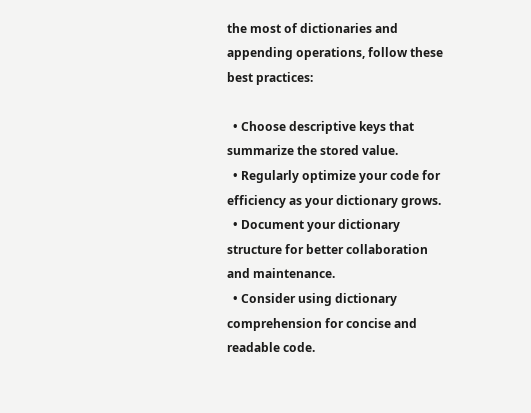the most of dictionaries and appending operations, follow these best practices:

  • Choose descriptive keys that summarize the stored value.
  • Regularly optimize your code for efficiency as your dictionary grows.
  • Document your dictionary structure for better collaboration and maintenance.
  • Consider using dictionary comprehension for concise and readable code.